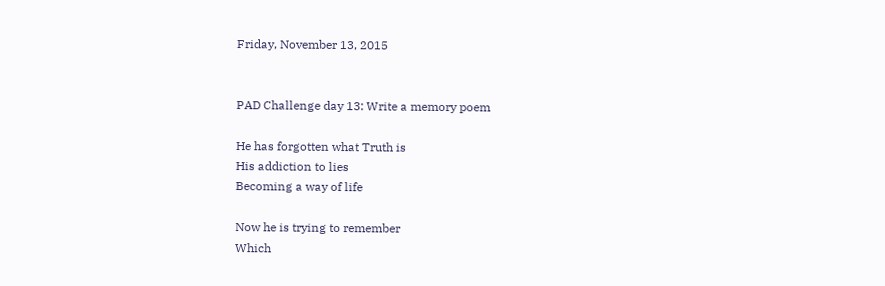Friday, November 13, 2015


PAD Challenge day 13: Write a memory poem

He has forgotten what Truth is
His addiction to lies
Becoming a way of life

Now he is trying to remember
Which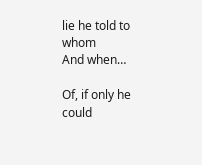lie he told to whom
And when…

Of, if only he
could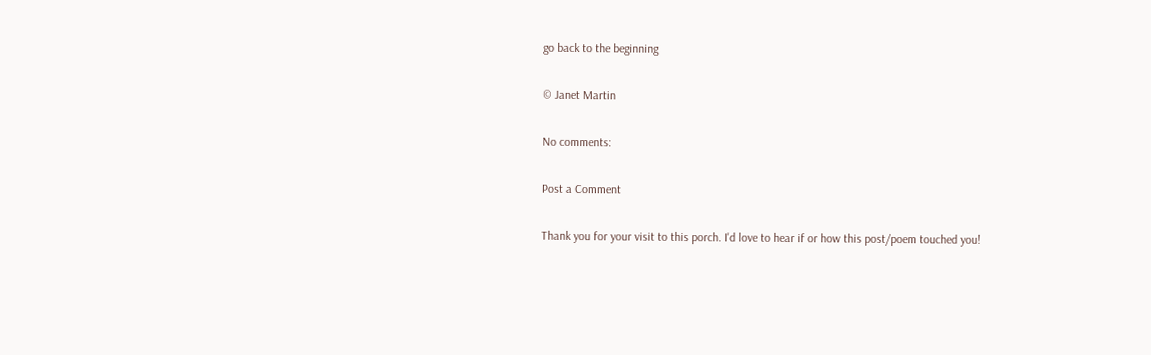go back to the beginning

© Janet Martin

No comments:

Post a Comment

Thank you for your visit to this porch. I'd love to hear if or how this post/poem touched you!